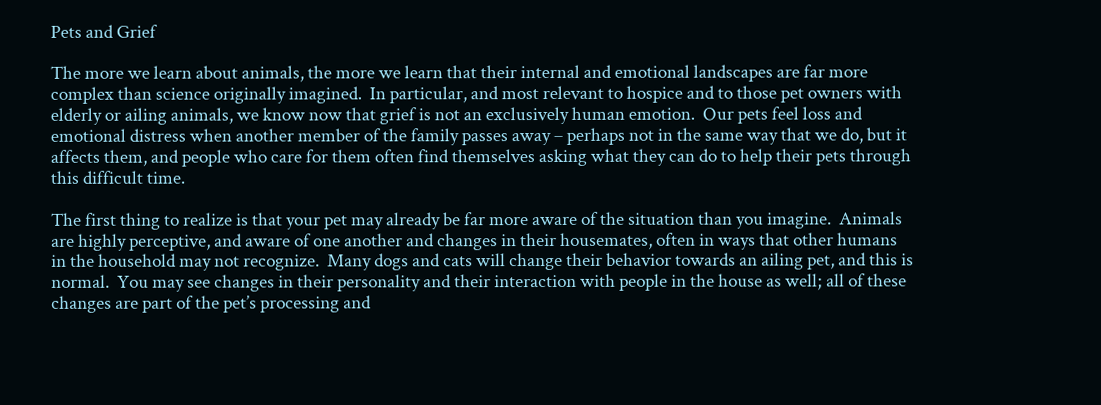Pets and Grief

The more we learn about animals, the more we learn that their internal and emotional landscapes are far more complex than science originally imagined.  In particular, and most relevant to hospice and to those pet owners with elderly or ailing animals, we know now that grief is not an exclusively human emotion.  Our pets feel loss and emotional distress when another member of the family passes away – perhaps not in the same way that we do, but it affects them, and people who care for them often find themselves asking what they can do to help their pets through this difficult time.

The first thing to realize is that your pet may already be far more aware of the situation than you imagine.  Animals are highly perceptive, and aware of one another and changes in their housemates, often in ways that other humans in the household may not recognize.  Many dogs and cats will change their behavior towards an ailing pet, and this is normal.  You may see changes in their personality and their interaction with people in the house as well; all of these changes are part of the pet’s processing and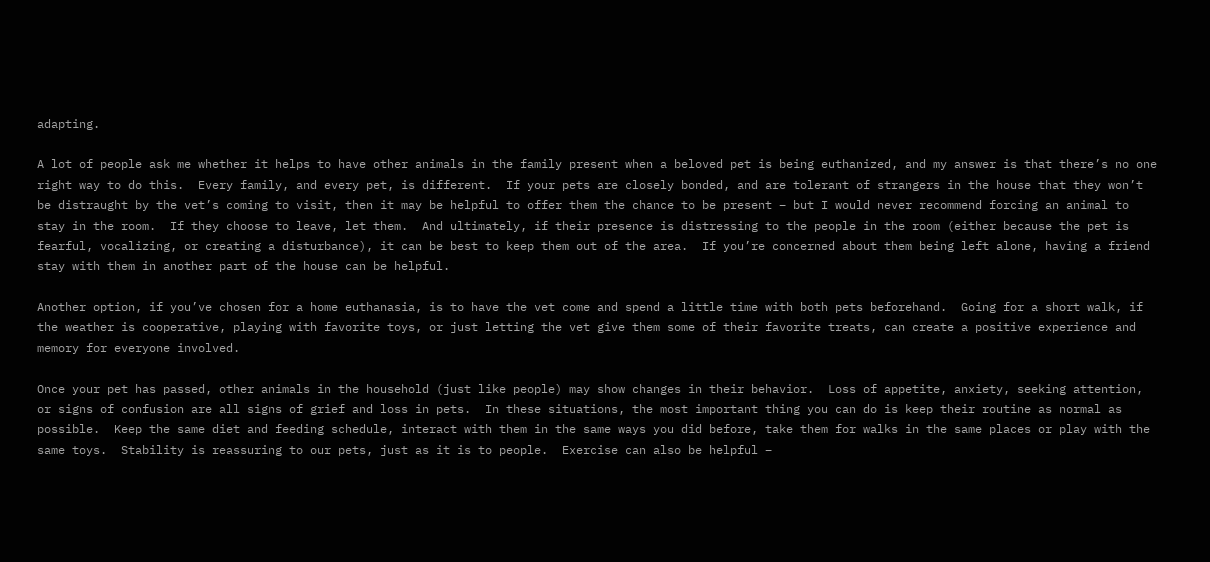adapting.

A lot of people ask me whether it helps to have other animals in the family present when a beloved pet is being euthanized, and my answer is that there’s no one right way to do this.  Every family, and every pet, is different.  If your pets are closely bonded, and are tolerant of strangers in the house that they won’t be distraught by the vet’s coming to visit, then it may be helpful to offer them the chance to be present – but I would never recommend forcing an animal to stay in the room.  If they choose to leave, let them.  And ultimately, if their presence is distressing to the people in the room (either because the pet is fearful, vocalizing, or creating a disturbance), it can be best to keep them out of the area.  If you’re concerned about them being left alone, having a friend stay with them in another part of the house can be helpful.

Another option, if you’ve chosen for a home euthanasia, is to have the vet come and spend a little time with both pets beforehand.  Going for a short walk, if the weather is cooperative, playing with favorite toys, or just letting the vet give them some of their favorite treats, can create a positive experience and memory for everyone involved.

Once your pet has passed, other animals in the household (just like people) may show changes in their behavior.  Loss of appetite, anxiety, seeking attention, or signs of confusion are all signs of grief and loss in pets.  In these situations, the most important thing you can do is keep their routine as normal as possible.  Keep the same diet and feeding schedule, interact with them in the same ways you did before, take them for walks in the same places or play with the same toys.  Stability is reassuring to our pets, just as it is to people.  Exercise can also be helpful –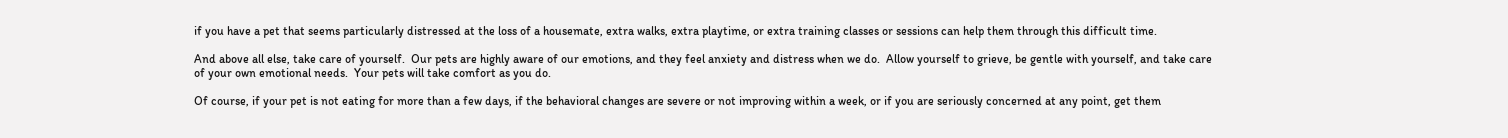if you have a pet that seems particularly distressed at the loss of a housemate, extra walks, extra playtime, or extra training classes or sessions can help them through this difficult time.

And above all else, take care of yourself.  Our pets are highly aware of our emotions, and they feel anxiety and distress when we do.  Allow yourself to grieve, be gentle with yourself, and take care of your own emotional needs.  Your pets will take comfort as you do.

Of course, if your pet is not eating for more than a few days, if the behavioral changes are severe or not improving within a week, or if you are seriously concerned at any point, get them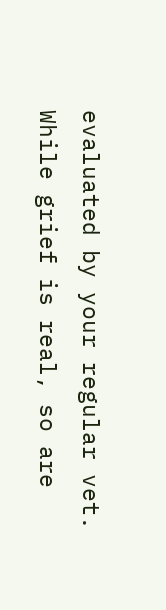evaluated by your regular vet.  While grief is real, so are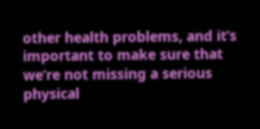other health problems, and it’s important to make sure that we’re not missing a serious physical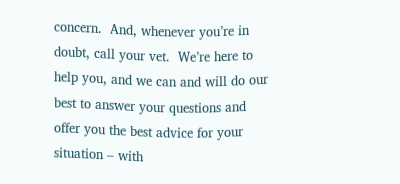concern.  And, whenever you’re in doubt, call your vet.  We’re here to help you, and we can and will do our best to answer your questions and offer you the best advice for your situation – with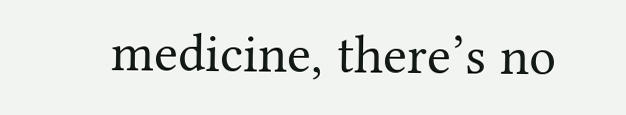medicine, there’s no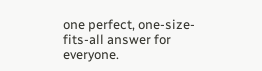one perfect, one-size-fits-all answer for everyone.